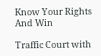Know Your Rights And Win

Traffic Court with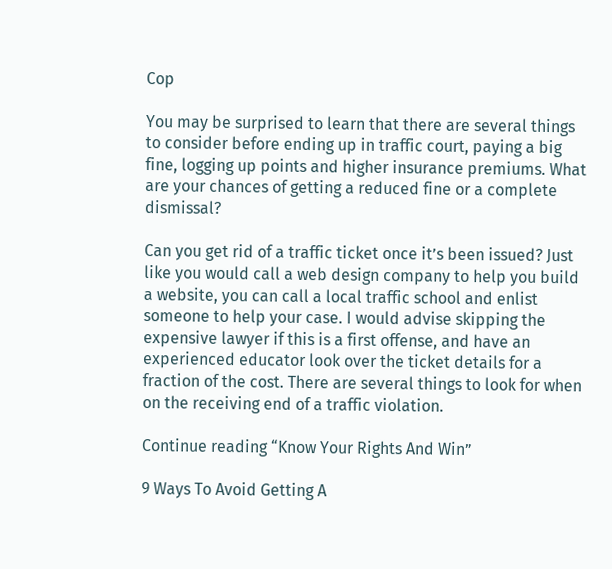Cop

You may be surprised to learn that there are several things to consider before ending up in traffic court, paying a big fine, logging up points and higher insurance premiums. What are your chances of getting a reduced fine or a complete dismissal?

Can you get rid of a traffic ticket once it’s been issued? Just like you would call a web design company to help you build a website, you can call a local traffic school and enlist someone to help your case. I would advise skipping the expensive lawyer if this is a first offense, and have an experienced educator look over the ticket details for a fraction of the cost. There are several things to look for when on the receiving end of a traffic violation.

Continue reading “Know Your Rights And Win”

9 Ways To Avoid Getting A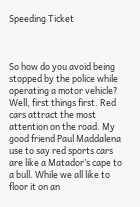Speeding Ticket



So how do you avoid being stopped by the police while operating a motor vehicle? Well, first things first. Red cars attract the most attention on the road. My good friend Paul Maddalena use to say red sports cars are like a Matador’s cape to a bull. While we all like to floor it on an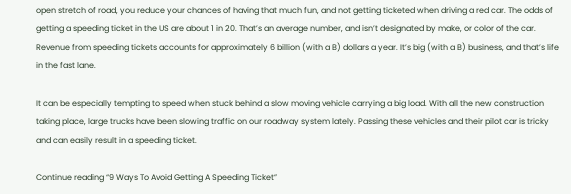open stretch of road, you reduce your chances of having that much fun, and not getting ticketed when driving a red car. The odds of getting a speeding ticket in the US are about 1 in 20. That’s an average number, and isn’t designated by make, or color of the car. Revenue from speeding tickets accounts for approximately 6 billion (with a B) dollars a year. It’s big (with a B) business, and that’s life in the fast lane.

It can be especially tempting to speed when stuck behind a slow moving vehicle carrying a big load. With all the new construction taking place, large trucks have been slowing traffic on our roadway system lately. Passing these vehicles and their pilot car is tricky and can easily result in a speeding ticket.

Continue reading “9 Ways To Avoid Getting A Speeding Ticket”